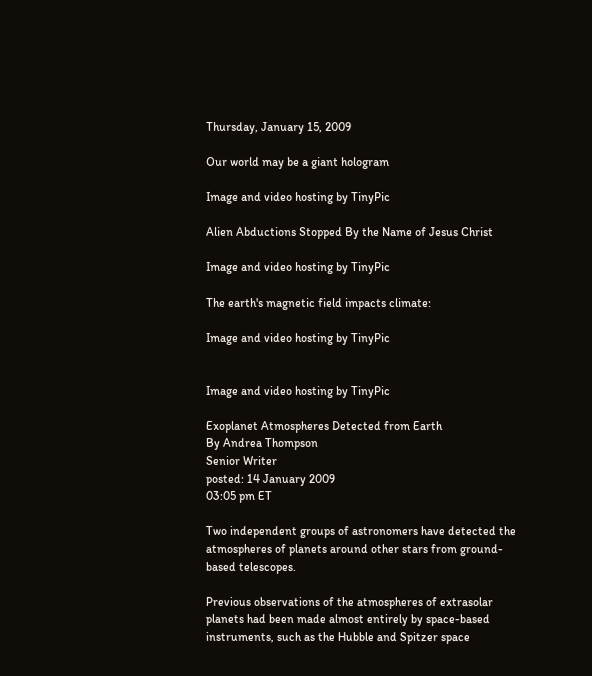Thursday, January 15, 2009

Our world may be a giant hologram

Image and video hosting by TinyPic

Alien Abductions Stopped By the Name of Jesus Christ

Image and video hosting by TinyPic

The earth's magnetic field impacts climate:

Image and video hosting by TinyPic


Image and video hosting by TinyPic

Exoplanet Atmospheres Detected from Earth
By Andrea Thompson
Senior Writer
posted: 14 January 2009
03:05 pm ET

Two independent groups of astronomers have detected the atmospheres of planets around other stars from ground-based telescopes.

Previous observations of the atmospheres of extrasolar planets had been made almost entirely by space-based instruments, such as the Hubble and Spitzer space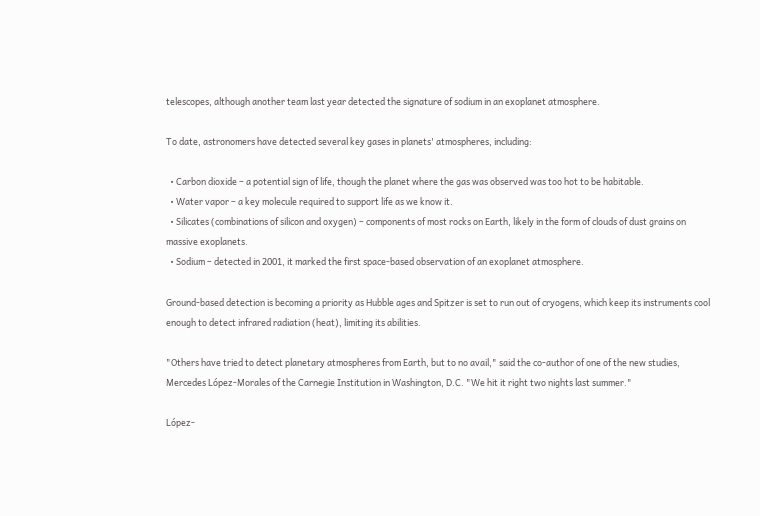telescopes, although another team last year detected the signature of sodium in an exoplanet atmosphere.

To date, astronomers have detected several key gases in planets' atmospheres, including:

  • Carbon dioxide – a potential sign of life, though the planet where the gas was observed was too hot to be habitable.
  • Water vapor – a key molecule required to support life as we know it.
  • Silicates (combinations of silicon and oxygen) – components of most rocks on Earth, likely in the form of clouds of dust grains on massive exoplanets.
  • Sodium – detected in 2001, it marked the first space-based observation of an exoplanet atmosphere.

Ground-based detection is becoming a priority as Hubble ages and Spitzer is set to run out of cryogens, which keep its instruments cool enough to detect infrared radiation (heat), limiting its abilities.

"Others have tried to detect planetary atmospheres from Earth, but to no avail," said the co-author of one of the new studies, Mercedes López-Morales of the Carnegie Institution in Washington, D.C. "We hit it right two nights last summer."

López-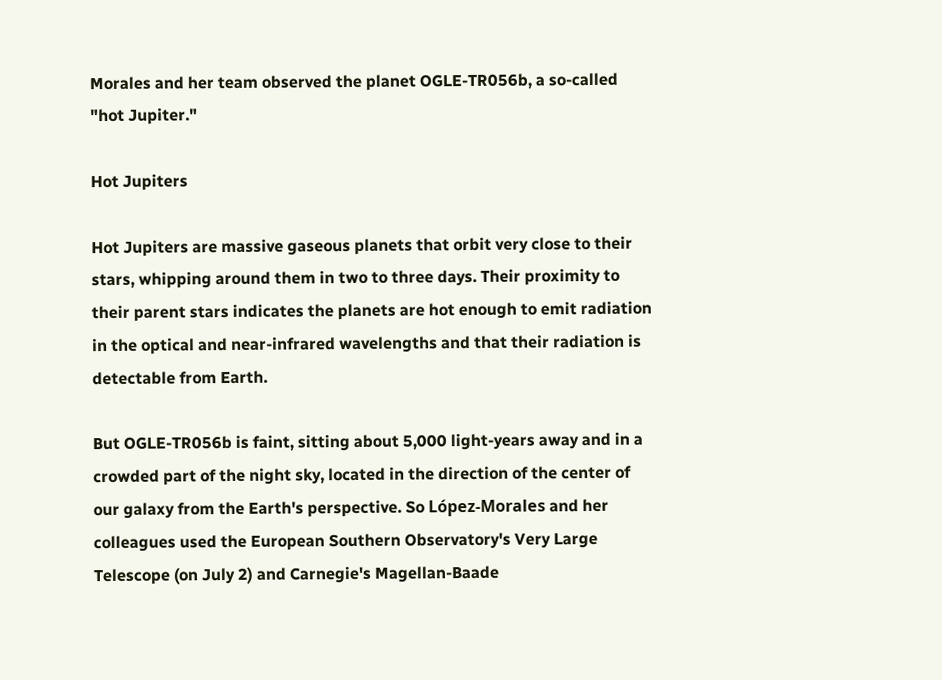Morales and her team observed the planet OGLE-TR056b, a so-called "hot Jupiter."

Hot Jupiters

Hot Jupiters are massive gaseous planets that orbit very close to their stars, whipping around them in two to three days. Their proximity to their parent stars indicates the planets are hot enough to emit radiation in the optical and near-infrared wavelengths and that their radiation is detectable from Earth.

But OGLE-TR056b is faint, sitting about 5,000 light-years away and in a crowded part of the night sky, located in the direction of the center of our galaxy from the Earth's perspective. So López-Morales and her colleagues used the European Southern Observatory's Very Large Telescope (on July 2) and Carnegie's Magellan-Baade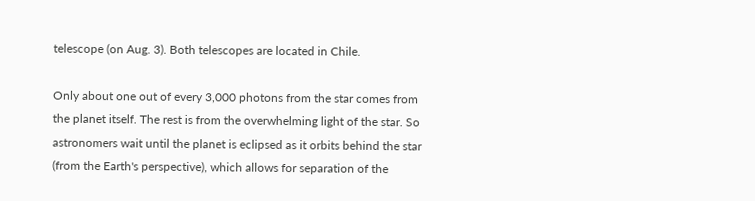telescope (on Aug. 3). Both telescopes are located in Chile.

Only about one out of every 3,000 photons from the star comes from the planet itself. The rest is from the overwhelming light of the star. So astronomers wait until the planet is eclipsed as it orbits behind the star (from the Earth's perspective), which allows for separation of the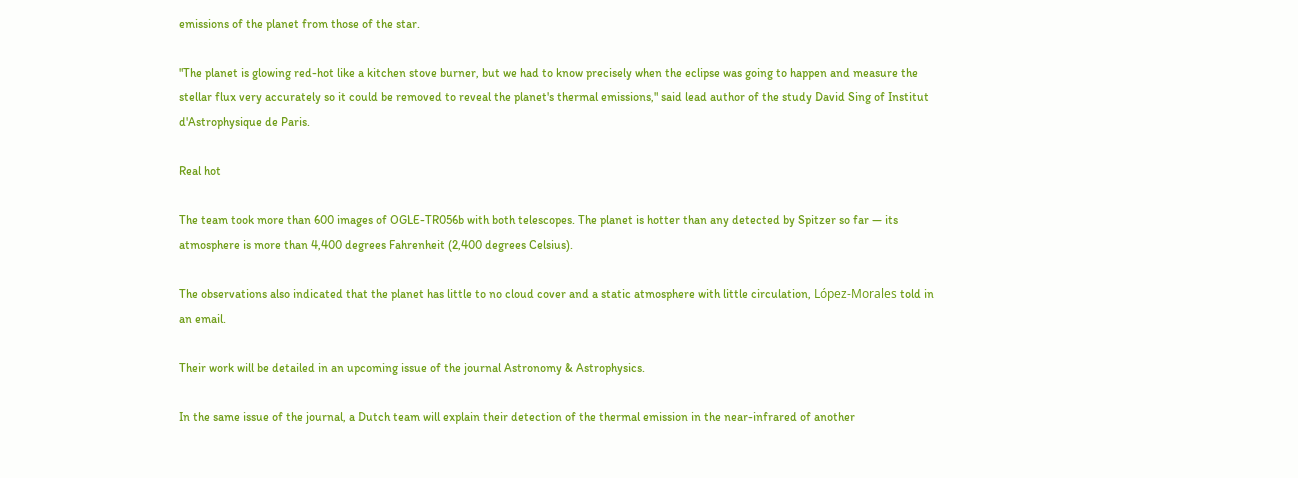emissions of the planet from those of the star.

"The planet is glowing red-hot like a kitchen stove burner, but we had to know precisely when the eclipse was going to happen and measure the stellar flux very accurately so it could be removed to reveal the planet's thermal emissions," said lead author of the study David Sing of Institut d'Astrophysique de Paris.

Real hot

The team took more than 600 images of OGLE-TR056b with both telescopes. The planet is hotter than any detected by Spitzer so far — its atmosphere is more than 4,400 degrees Fahrenheit (2,400 degrees Celsius).

The observations also indicated that the planet has little to no cloud cover and a static atmosphere with little circulation, López-Morales told in an email.

Their work will be detailed in an upcoming issue of the journal Astronomy & Astrophysics.

In the same issue of the journal, a Dutch team will explain their detection of the thermal emission in the near-infrared of another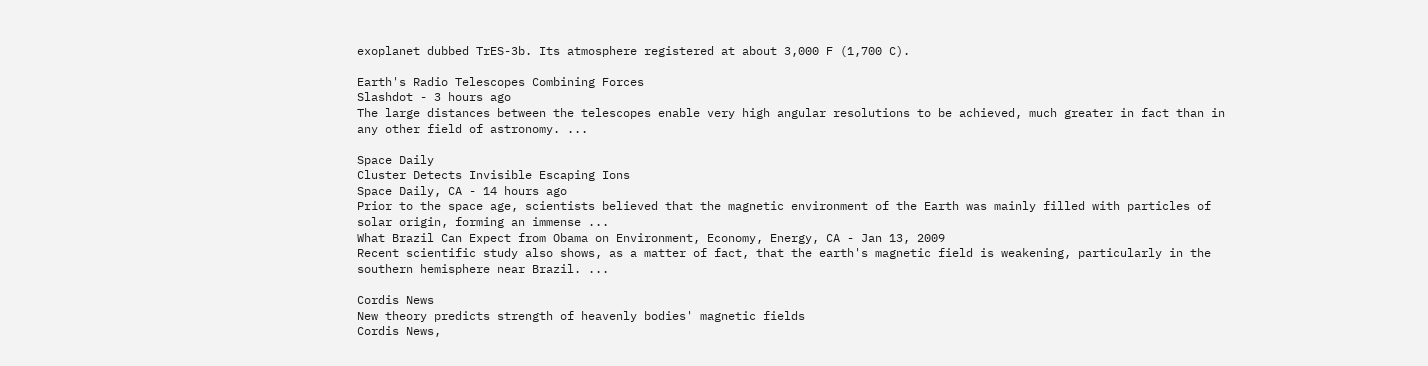exoplanet dubbed TrES-3b. Its atmosphere registered at about 3,000 F (1,700 C).

Earth's Radio Telescopes Combining Forces
Slashdot - 3 hours ago
The large distances between the telescopes enable very high angular resolutions to be achieved, much greater in fact than in any other field of astronomy. ...

Space Daily
Cluster Detects Invisible Escaping Ions
Space Daily, CA - 14 hours ago
Prior to the space age, scientists believed that the magnetic environment of the Earth was mainly filled with particles of solar origin, forming an immense ...
What Brazil Can Expect from Obama on Environment, Economy, Energy, CA - Jan 13, 2009
Recent scientific study also shows, as a matter of fact, that the earth's magnetic field is weakening, particularly in the southern hemisphere near Brazil. ...

Cordis News
New theory predicts strength of heavenly bodies' magnetic fields
Cordis News,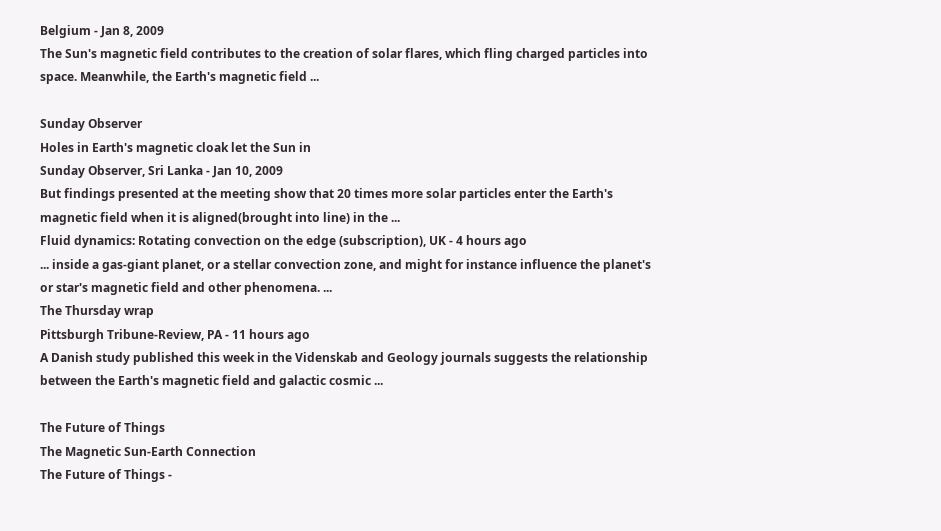Belgium - Jan 8, 2009
The Sun's magnetic field contributes to the creation of solar flares, which fling charged particles into space. Meanwhile, the Earth's magnetic field ...

Sunday Observer
Holes in Earth's magnetic cloak let the Sun in
Sunday Observer, Sri Lanka - Jan 10, 2009
But findings presented at the meeting show that 20 times more solar particles enter the Earth's magnetic field when it is aligned(brought into line) in the ...
Fluid dynamics: Rotating convection on the edge (subscription), UK - 4 hours ago
... inside a gas-giant planet, or a stellar convection zone, and might for instance influence the planet's or star's magnetic field and other phenomena. ...
The Thursday wrap
Pittsburgh Tribune-Review, PA - 11 hours ago
A Danish study published this week in the Videnskab and Geology journals suggests the relationship between the Earth's magnetic field and galactic cosmic ...

The Future of Things
The Magnetic Sun-Earth Connection
The Future of Things -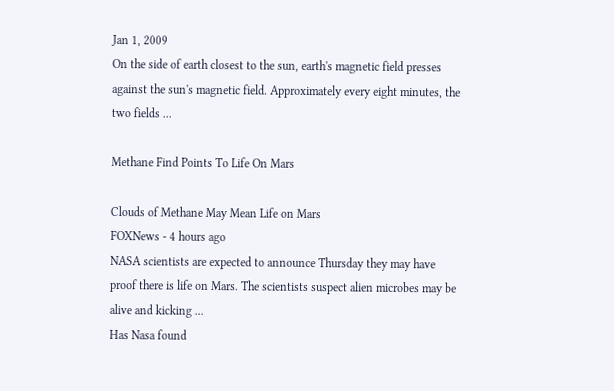Jan 1, 2009
On the side of earth closest to the sun, earth's magnetic field presses against the sun's magnetic field. Approximately every eight minutes, the two fields ...

Methane Find Points To Life On Mars

Clouds of Methane May Mean Life on Mars
FOXNews - 4 hours ago
NASA scientists are expected to announce Thursday they may have proof there is life on Mars. The scientists suspect alien microbes may be alive and kicking ...
Has Nasa found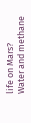life on Mars?
Water and methane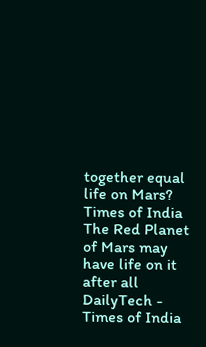together equal life on Mars? Times of India
The Red Planet of Mars may have life on it after all DailyTech - Times of India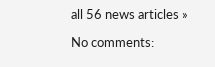all 56 news articles »

No comments: